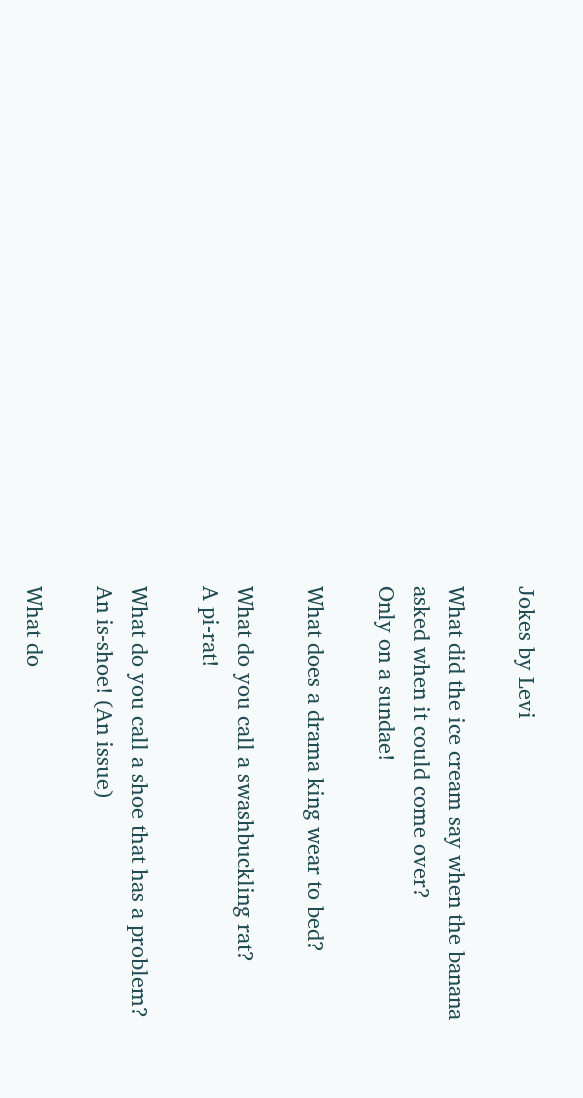Jokes by Levi

What did the ice cream say when the banana asked when it could come over?
Only on a sundae!

What does a drama king wear to bed?

What do you call a swashbuckling rat?
A pi-rat!

What do you call a shoe that has a problem?
An is-shoe! (An issue)

What do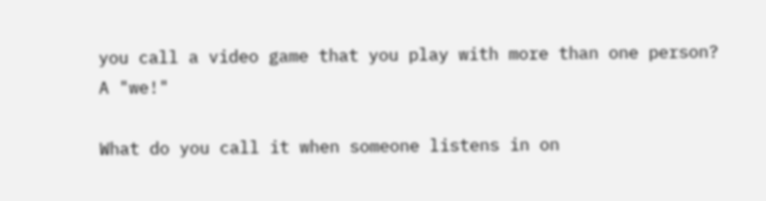you call a video game that you play with more than one person?
A "we!"

What do you call it when someone listens in on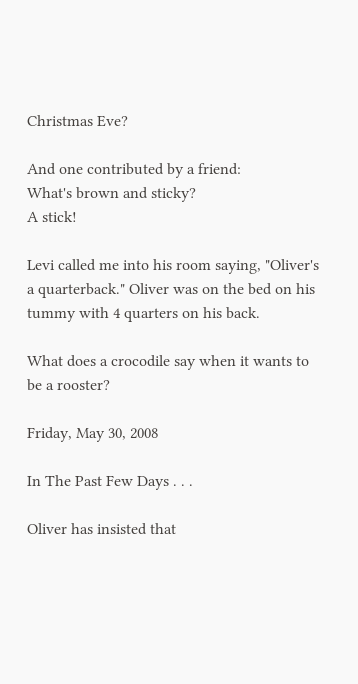Christmas Eve?

And one contributed by a friend:
What's brown and sticky?
A stick!

Levi called me into his room saying, "Oliver's a quarterback." Oliver was on the bed on his tummy with 4 quarters on his back.

What does a crocodile say when it wants to be a rooster?

Friday, May 30, 2008

In The Past Few Days . . .

Oliver has insisted that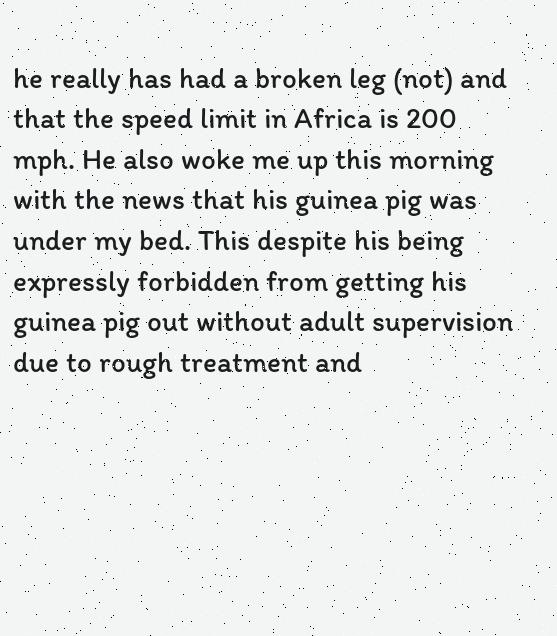he really has had a broken leg (not) and that the speed limit in Africa is 200 mph. He also woke me up this morning with the news that his guinea pig was under my bed. This despite his being expressly forbidden from getting his guinea pig out without adult supervision due to rough treatment and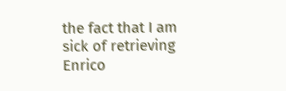the fact that I am sick of retrieving Enrico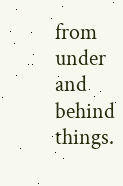from under and behind things.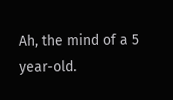Ah, the mind of a 5 year-old.